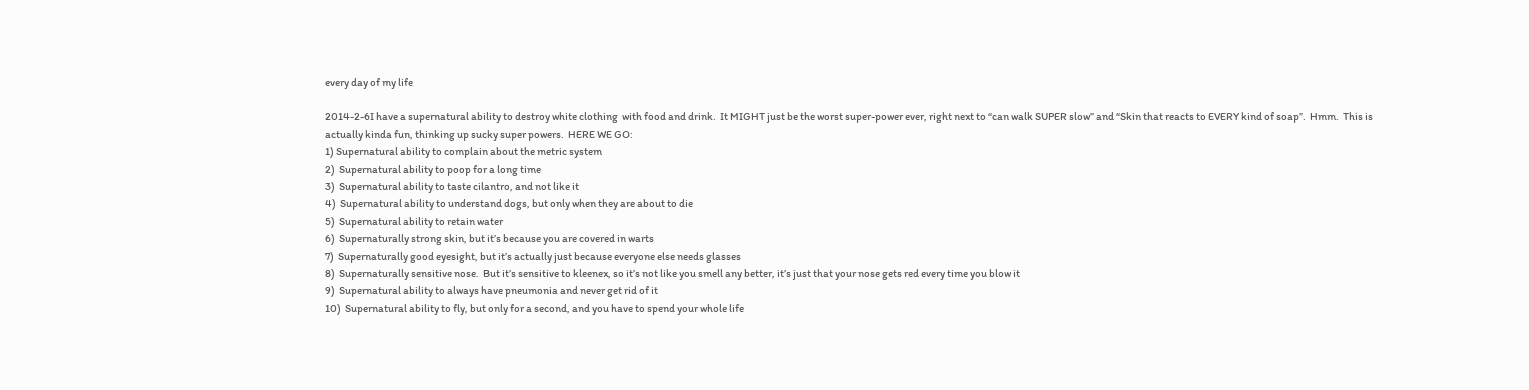every day of my life

2014-2-6I have a supernatural ability to destroy white clothing  with food and drink.  It MIGHT just be the worst super-power ever, right next to “can walk SUPER slow” and “Skin that reacts to EVERY kind of soap”.  Hmm.  This is actually kinda fun, thinking up sucky super powers.  HERE WE GO:
1) Supernatural ability to complain about the metric system
2)  Supernatural ability to poop for a long time
3)  Supernatural ability to taste cilantro, and not like it
4)  Supernatural ability to understand dogs, but only when they are about to die
5)  Supernatural ability to retain water
6)  Supernaturally strong skin, but it’s because you are covered in warts
7)  Supernaturally good eyesight, but it’s actually just because everyone else needs glasses
8)  Supernaturally sensitive nose.  But it’s sensitive to kleenex, so it’s not like you smell any better, it’s just that your nose gets red every time you blow it
9)  Supernatural ability to always have pneumonia and never get rid of it
10)  Supernatural ability to fly, but only for a second, and you have to spend your whole life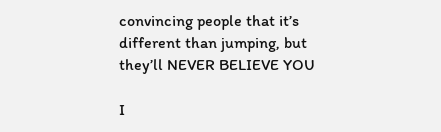convincing people that it’s different than jumping, but they’ll NEVER BELIEVE YOU

I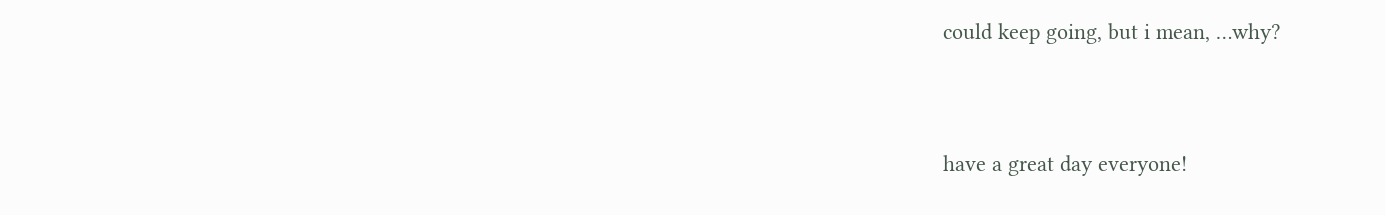could keep going, but i mean, …why?


have a great day everyone!